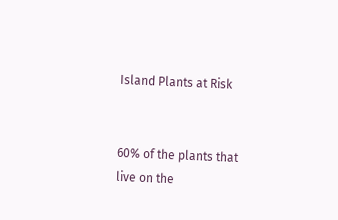Island Plants at Risk


60% of the plants that live on the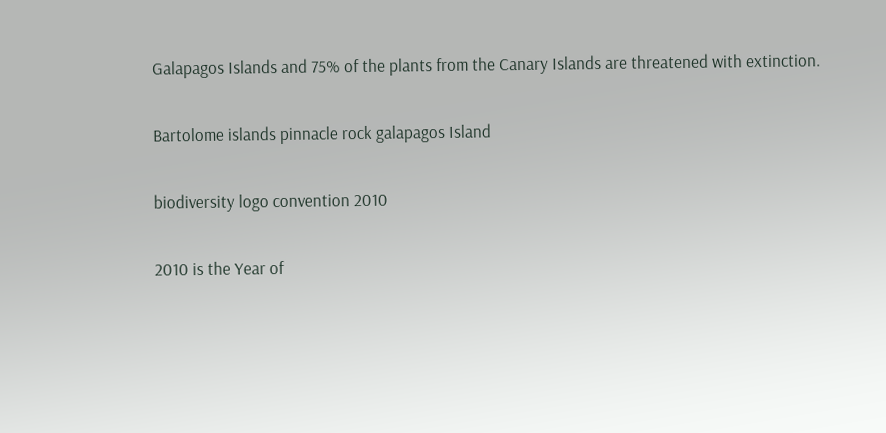Galapagos Islands and 75% of the plants from the Canary Islands are threatened with extinction.

Bartolome islands pinnacle rock galapagos Island

biodiversity logo convention 2010

2010 is the Year of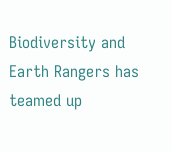Biodiversity and Earth Rangers has teamed up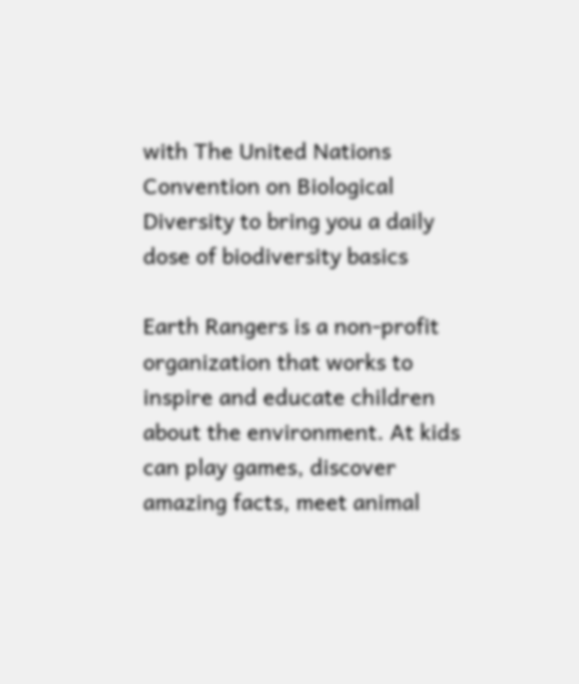with The United Nations Convention on Biological Diversity to bring you a daily dose of biodiversity basics

Earth Rangers is a non-profit organization that works to inspire and educate children about the environment. At kids can play games, discover amazing facts, meet animal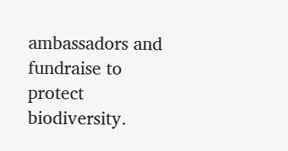ambassadors and fundraise to protect biodiversity.